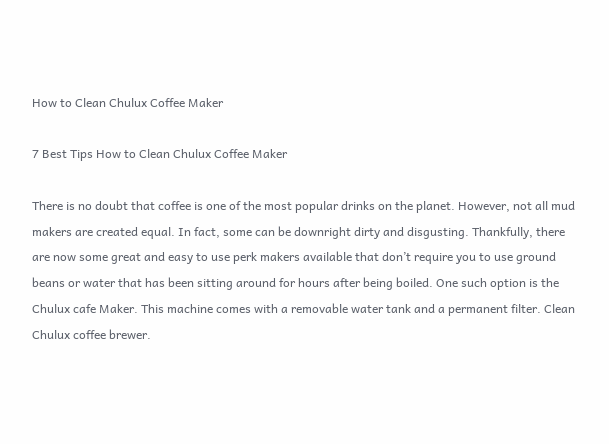How to Clean Chulux Coffee Maker

7 Best Tips How to Clean Chulux Coffee Maker

There is no doubt that coffee is one of the most popular drinks on the planet. However, not all mud makers are created equal. In fact, some can be downright dirty and disgusting. Thankfully, there are now some great and easy to use perk makers available that don’t require you to use ground beans or water that has been sitting around for hours after being boiled. One such option is the Chulux cafe Maker. This machine comes with a removable water tank and a permanent filter. Clean Chulux coffee brewer.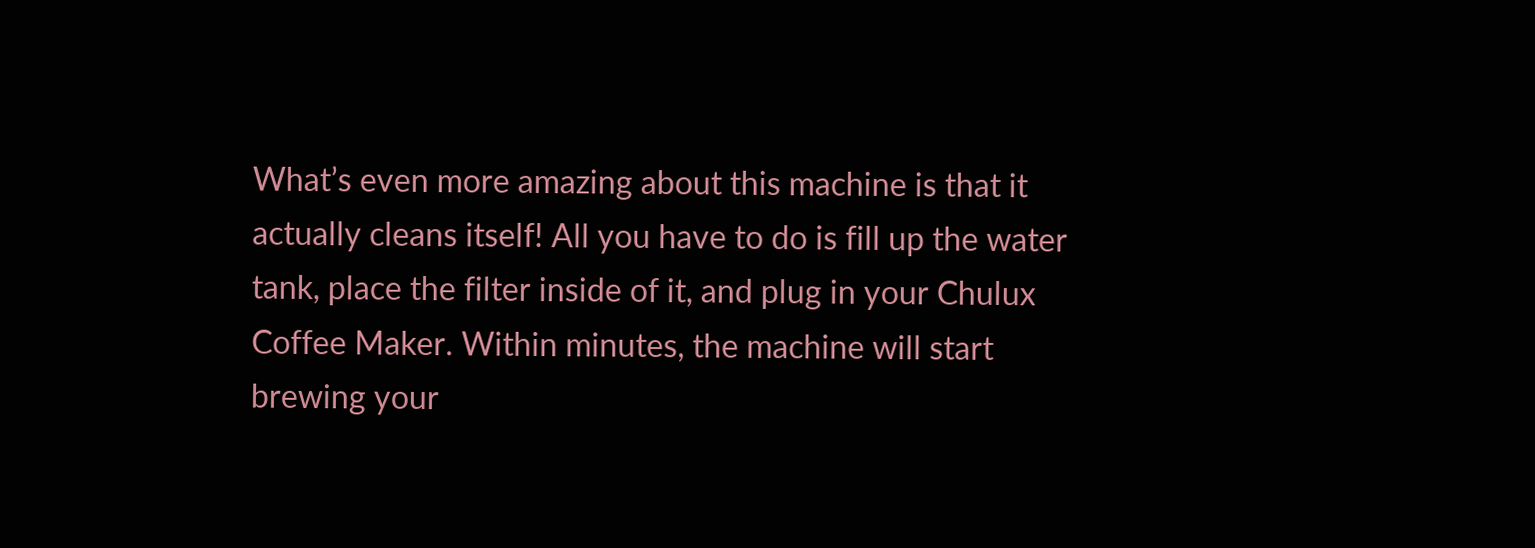What’s even more amazing about this machine is that it actually cleans itself! All you have to do is fill up the water tank, place the filter inside of it, and plug in your Chulux Coffee Maker. Within minutes, the machine will start brewing your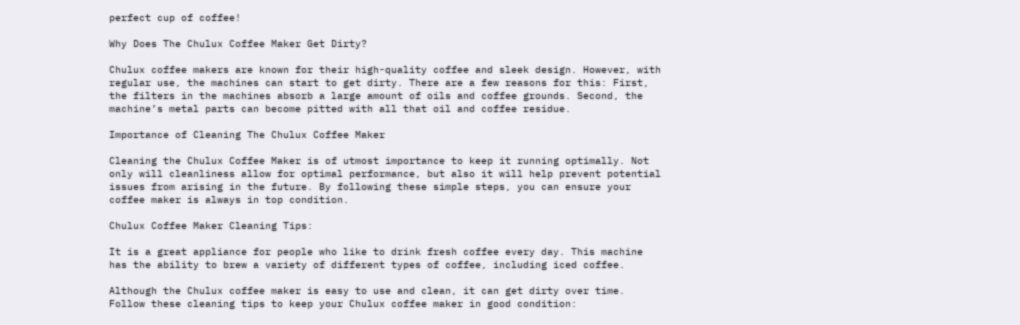perfect cup of coffee!

Why Does The Chulux Coffee Maker Get Dirty?

Chulux coffee makers are known for their high-quality coffee and sleek design. However, with regular use, the machines can start to get dirty. There are a few reasons for this: First, the filters in the machines absorb a large amount of oils and coffee grounds. Second, the machine’s metal parts can become pitted with all that oil and coffee residue.

Importance of Cleaning The Chulux Coffee Maker

Cleaning the Chulux Coffee Maker is of utmost importance to keep it running optimally. Not only will cleanliness allow for optimal performance, but also it will help prevent potential issues from arising in the future. By following these simple steps, you can ensure your coffee maker is always in top condition.

Chulux Coffee Maker Cleaning Tips:

It is a great appliance for people who like to drink fresh coffee every day. This machine has the ability to brew a variety of different types of coffee, including iced coffee.

Although the Chulux coffee maker is easy to use and clean, it can get dirty over time. Follow these cleaning tips to keep your Chulux coffee maker in good condition: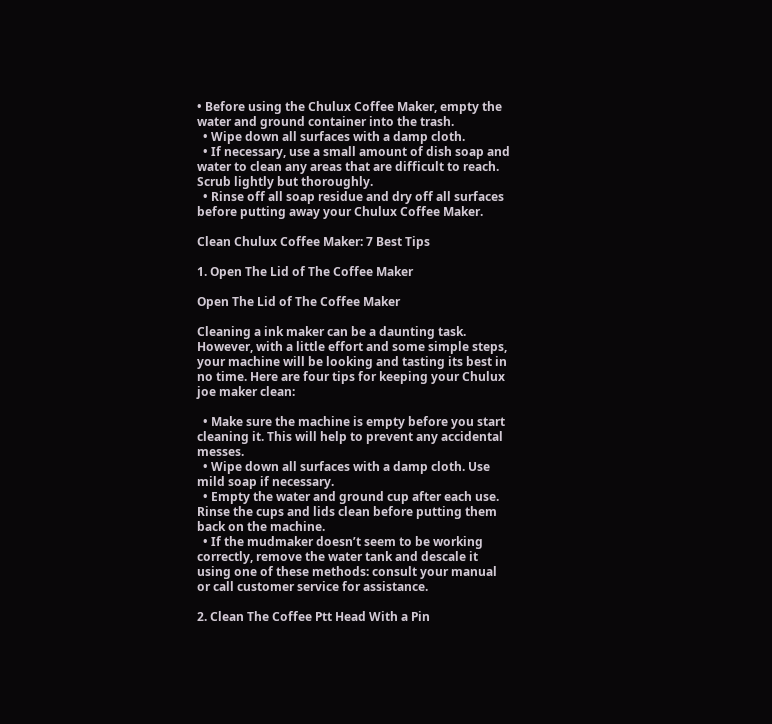• Before using the Chulux Coffee Maker, empty the water and ground container into the trash.
  • Wipe down all surfaces with a damp cloth.
  • If necessary, use a small amount of dish soap and water to clean any areas that are difficult to reach. Scrub lightly but thoroughly.
  • Rinse off all soap residue and dry off all surfaces before putting away your Chulux Coffee Maker.

Clean Chulux Coffee Maker: 7 Best Tips

1. Open The Lid of The Coffee Maker

Open The Lid of The Coffee Maker

Cleaning a ink maker can be a daunting task. However, with a little effort and some simple steps, your machine will be looking and tasting its best in no time. Here are four tips for keeping your Chulux joe maker clean:

  • Make sure the machine is empty before you start cleaning it. This will help to prevent any accidental messes.
  • Wipe down all surfaces with a damp cloth. Use mild soap if necessary.
  • Empty the water and ground cup after each use. Rinse the cups and lids clean before putting them back on the machine.
  • If the mudmaker doesn’t seem to be working correctly, remove the water tank and descale it using one of these methods: consult your manual or call customer service for assistance.

2. Clean The Coffee Ptt Head With a Pin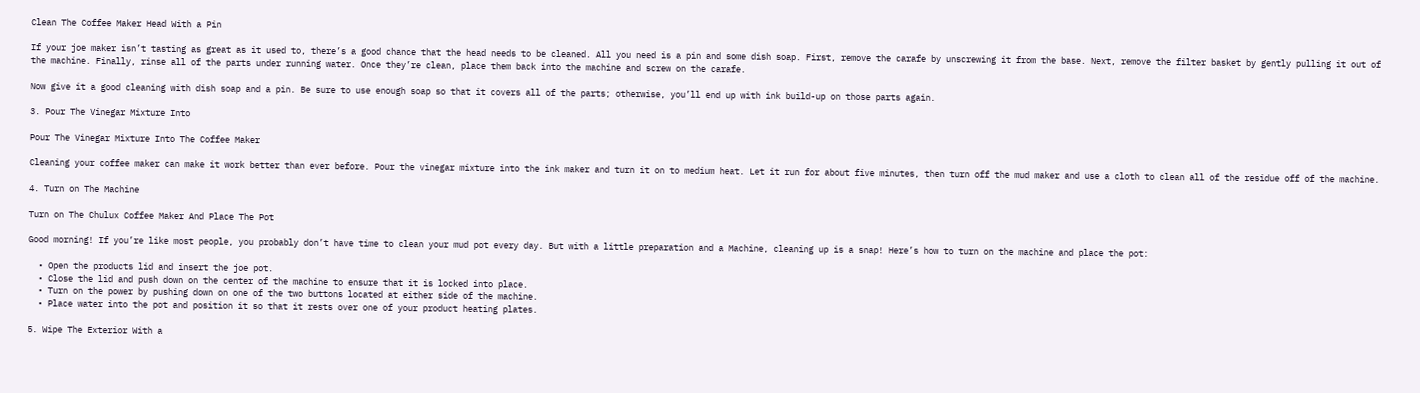Clean The Coffee Maker Head With a Pin

If your joe maker isn’t tasting as great as it used to, there’s a good chance that the head needs to be cleaned. All you need is a pin and some dish soap. First, remove the carafe by unscrewing it from the base. Next, remove the filter basket by gently pulling it out of the machine. Finally, rinse all of the parts under running water. Once they’re clean, place them back into the machine and screw on the carafe.

Now give it a good cleaning with dish soap and a pin. Be sure to use enough soap so that it covers all of the parts; otherwise, you’ll end up with ink build-up on those parts again.

3. Pour The Vinegar Mixture Into

Pour The Vinegar Mixture Into The Coffee Maker

Cleaning your coffee maker can make it work better than ever before. Pour the vinegar mixture into the ink maker and turn it on to medium heat. Let it run for about five minutes, then turn off the mud maker and use a cloth to clean all of the residue off of the machine.

4. Turn on The Machine

Turn on The Chulux Coffee Maker And Place The Pot

Good morning! If you’re like most people, you probably don’t have time to clean your mud pot every day. But with a little preparation and a Machine, cleaning up is a snap! Here’s how to turn on the machine and place the pot:

  • Open the products lid and insert the joe pot.
  • Close the lid and push down on the center of the machine to ensure that it is locked into place.
  • Turn on the power by pushing down on one of the two buttons located at either side of the machine.
  • Place water into the pot and position it so that it rests over one of your product heating plates.

5. Wipe The Exterior With a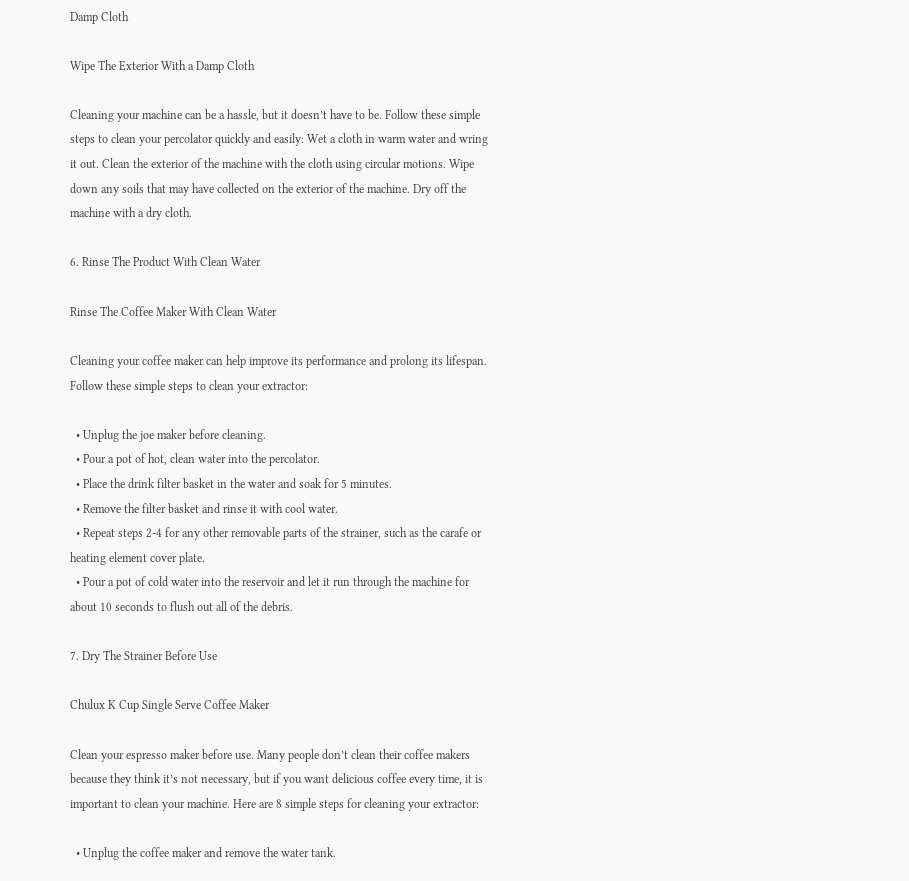Damp Cloth

Wipe The Exterior With a Damp Cloth

Cleaning your machine can be a hassle, but it doesn’t have to be. Follow these simple steps to clean your percolator quickly and easily: Wet a cloth in warm water and wring it out. Clean the exterior of the machine with the cloth using circular motions. Wipe down any soils that may have collected on the exterior of the machine. Dry off the machine with a dry cloth.

6. Rinse The Product With Clean Water

Rinse The Coffee Maker With Clean Water

Cleaning your coffee maker can help improve its performance and prolong its lifespan. Follow these simple steps to clean your extractor:

  • Unplug the joe maker before cleaning.
  • Pour a pot of hot, clean water into the percolator.
  • Place the drink filter basket in the water and soak for 5 minutes.
  • Remove the filter basket and rinse it with cool water.
  • Repeat steps 2-4 for any other removable parts of the strainer, such as the carafe or heating element cover plate.
  • Pour a pot of cold water into the reservoir and let it run through the machine for about 10 seconds to flush out all of the debris.

7. Dry The Strainer Before Use

Chulux K Cup Single Serve Coffee Maker

Clean your espresso maker before use. Many people don’t clean their coffee makers because they think it’s not necessary, but if you want delicious coffee every time, it is important to clean your machine. Here are 8 simple steps for cleaning your extractor:

  • Unplug the coffee maker and remove the water tank.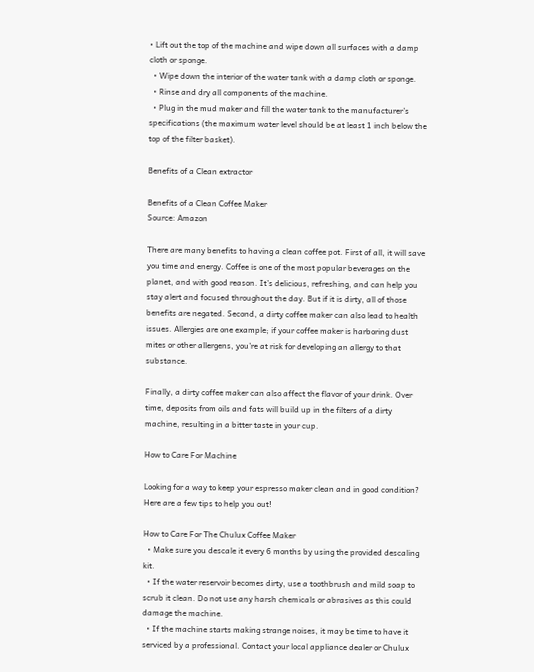• Lift out the top of the machine and wipe down all surfaces with a damp cloth or sponge.
  • Wipe down the interior of the water tank with a damp cloth or sponge.
  • Rinse and dry all components of the machine.
  • Plug in the mud maker and fill the water tank to the manufacturer’s specifications (the maximum water level should be at least 1 inch below the top of the filter basket).

Benefits of a Clean extractor

Benefits of a Clean Coffee Maker
Source: Amazon

There are many benefits to having a clean coffee pot. First of all, it will save you time and energy. Coffee is one of the most popular beverages on the planet, and with good reason. It’s delicious, refreshing, and can help you stay alert and focused throughout the day. But if it is dirty, all of those benefits are negated. Second, a dirty coffee maker can also lead to health issues. Allergies are one example; if your coffee maker is harboring dust mites or other allergens, you’re at risk for developing an allergy to that substance.

Finally, a dirty coffee maker can also affect the flavor of your drink. Over time, deposits from oils and fats will build up in the filters of a dirty machine, resulting in a bitter taste in your cup.

How to Care For Machine

Looking for a way to keep your espresso maker clean and in good condition? Here are a few tips to help you out!

How to Care For The Chulux Coffee Maker
  • Make sure you descale it every 6 months by using the provided descaling kit.
  • If the water reservoir becomes dirty, use a toothbrush and mild soap to scrub it clean. Do not use any harsh chemicals or abrasives as this could damage the machine.
  • If the machine starts making strange noises, it may be time to have it serviced by a professional. Contact your local appliance dealer or Chulux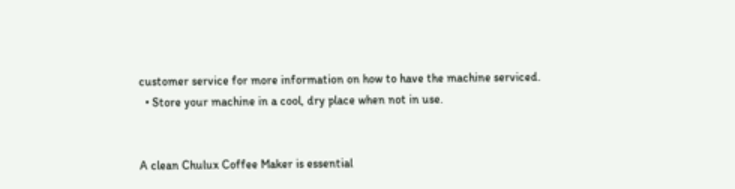customer service for more information on how to have the machine serviced.
  • Store your machine in a cool, dry place when not in use.


A clean Chulux Coffee Maker is essential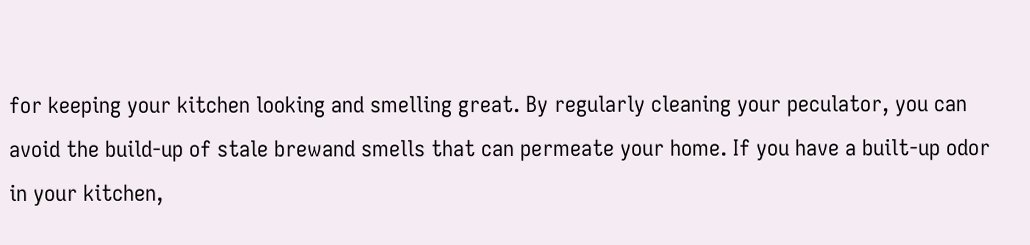for keeping your kitchen looking and smelling great. By regularly cleaning your peculator, you can avoid the build-up of stale brewand smells that can permeate your home. If you have a built-up odor in your kitchen,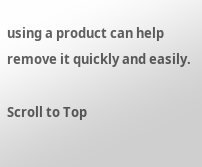using a product can help remove it quickly and easily.

Scroll to Top